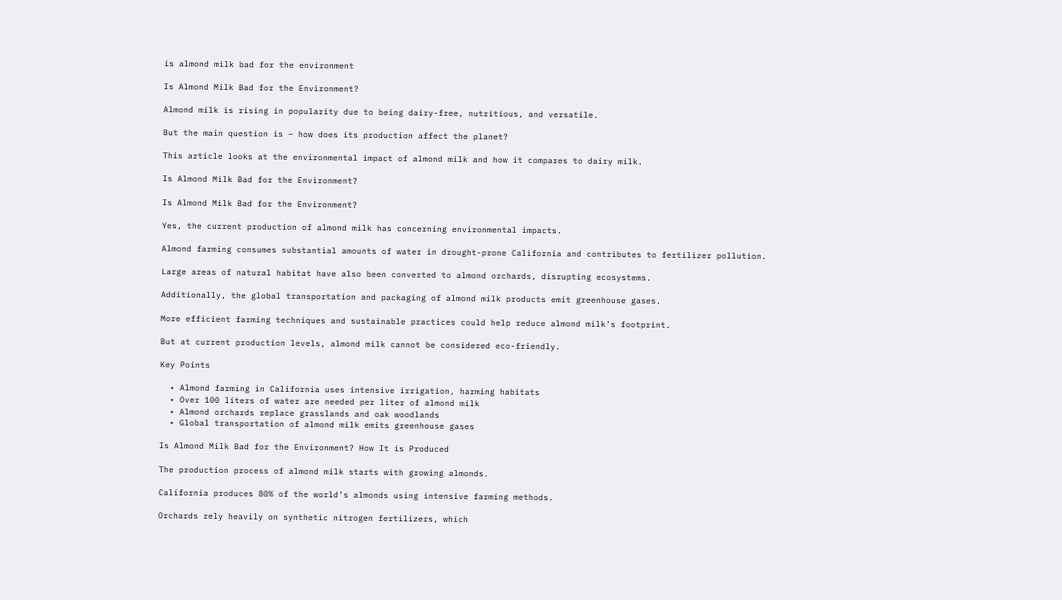is almond milk bad for the environment

Is Almond Milk Bad for the Environment?

Almond milk is rising in popularity due to being dairy-free, nutritious, and versatile.

But the main question is – how does its production affect the planet?

This article looks at the environmental impact of almond milk and how it compares to dairy milk.

Is Almond Milk Bad for the Environment?

Is Almond Milk Bad for the Environment?

Yes, the current production of almond milk has concerning environmental impacts.

Almond farming consumes substantial amounts of water in drought-prone California and contributes to fertilizer pollution.

Large areas of natural habitat have also been converted to almond orchards, disrupting ecosystems.

Additionally, the global transportation and packaging of almond milk products emit greenhouse gases.

More efficient farming techniques and sustainable practices could help reduce almond milk’s footprint.

But at current production levels, almond milk cannot be considered eco-friendly.

Key Points

  • Almond farming in California uses intensive irrigation, harming habitats
  • Over 100 liters of water are needed per liter of almond milk
  • Almond orchards replace grasslands and oak woodlands
  • Global transportation of almond milk emits greenhouse gases

Is Almond Milk Bad for the Environment? How It is Produced

The production process of almond milk starts with growing almonds.

California produces 80% of the world’s almonds using intensive farming methods.

Orchards rely heavily on synthetic nitrogen fertilizers, which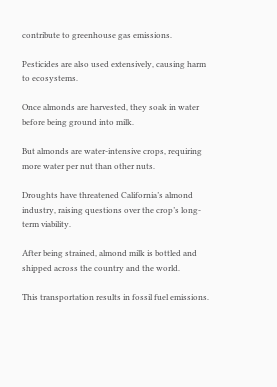contribute to greenhouse gas emissions.

Pesticides are also used extensively, causing harm to ecosystems.

Once almonds are harvested, they soak in water before being ground into milk.

But almonds are water-intensive crops, requiring more water per nut than other nuts.

Droughts have threatened California’s almond industry, raising questions over the crop’s long-term viability.

After being strained, almond milk is bottled and shipped across the country and the world.

This transportation results in fossil fuel emissions.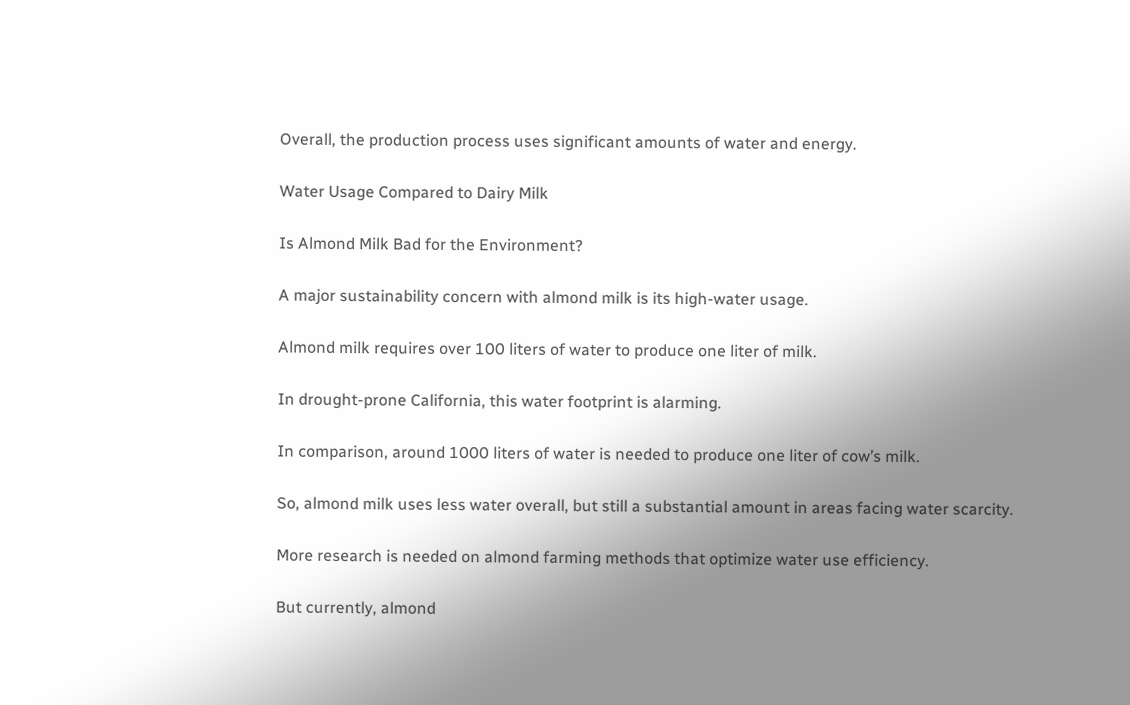Overall, the production process uses significant amounts of water and energy.

Water Usage Compared to Dairy Milk

Is Almond Milk Bad for the Environment?

A major sustainability concern with almond milk is its high-water usage.

Almond milk requires over 100 liters of water to produce one liter of milk.

In drought-prone California, this water footprint is alarming.

In comparison, around 1000 liters of water is needed to produce one liter of cow’s milk.

So, almond milk uses less water overall, but still a substantial amount in areas facing water scarcity.

More research is needed on almond farming methods that optimize water use efficiency.

But currently, almond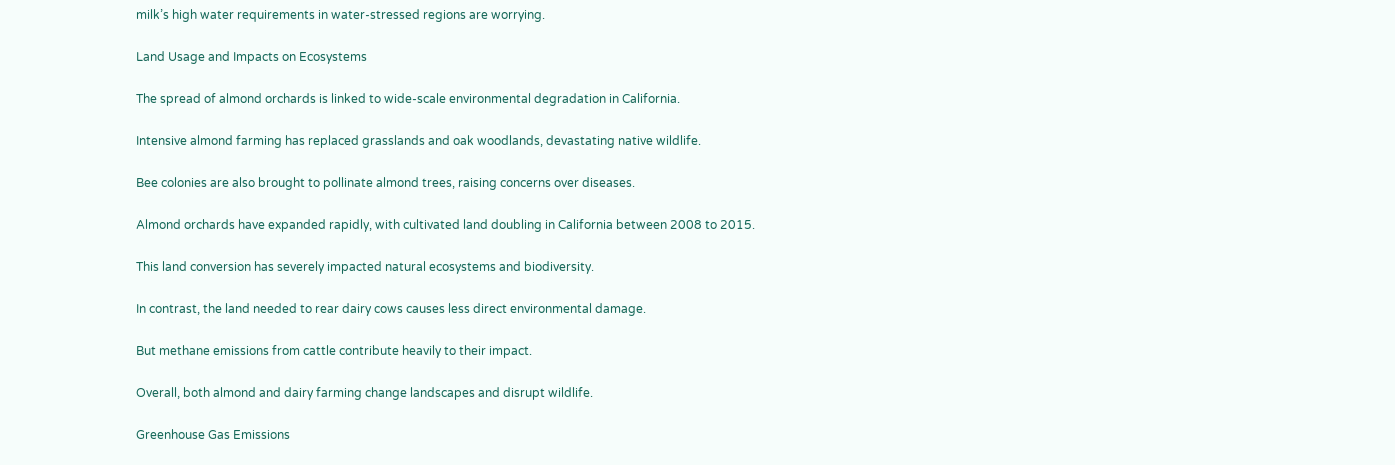milk’s high water requirements in water-stressed regions are worrying.

Land Usage and Impacts on Ecosystems

The spread of almond orchards is linked to wide-scale environmental degradation in California.

Intensive almond farming has replaced grasslands and oak woodlands, devastating native wildlife.

Bee colonies are also brought to pollinate almond trees, raising concerns over diseases.

Almond orchards have expanded rapidly, with cultivated land doubling in California between 2008 to 2015.

This land conversion has severely impacted natural ecosystems and biodiversity.

In contrast, the land needed to rear dairy cows causes less direct environmental damage.

But methane emissions from cattle contribute heavily to their impact.

Overall, both almond and dairy farming change landscapes and disrupt wildlife.

Greenhouse Gas Emissions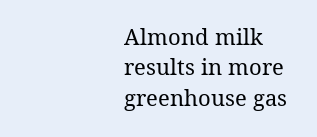Almond milk results in more greenhouse gas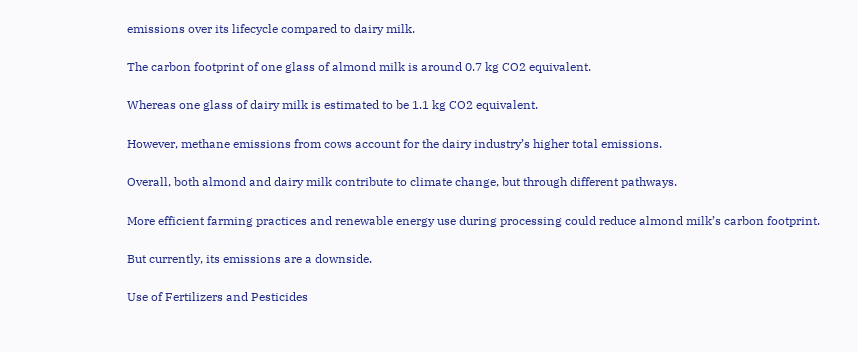emissions over its lifecycle compared to dairy milk.

The carbon footprint of one glass of almond milk is around 0.7 kg CO2 equivalent.

Whereas one glass of dairy milk is estimated to be 1.1 kg CO2 equivalent.

However, methane emissions from cows account for the dairy industry’s higher total emissions.

Overall, both almond and dairy milk contribute to climate change, but through different pathways.

More efficient farming practices and renewable energy use during processing could reduce almond milk’s carbon footprint.

But currently, its emissions are a downside.

Use of Fertilizers and Pesticides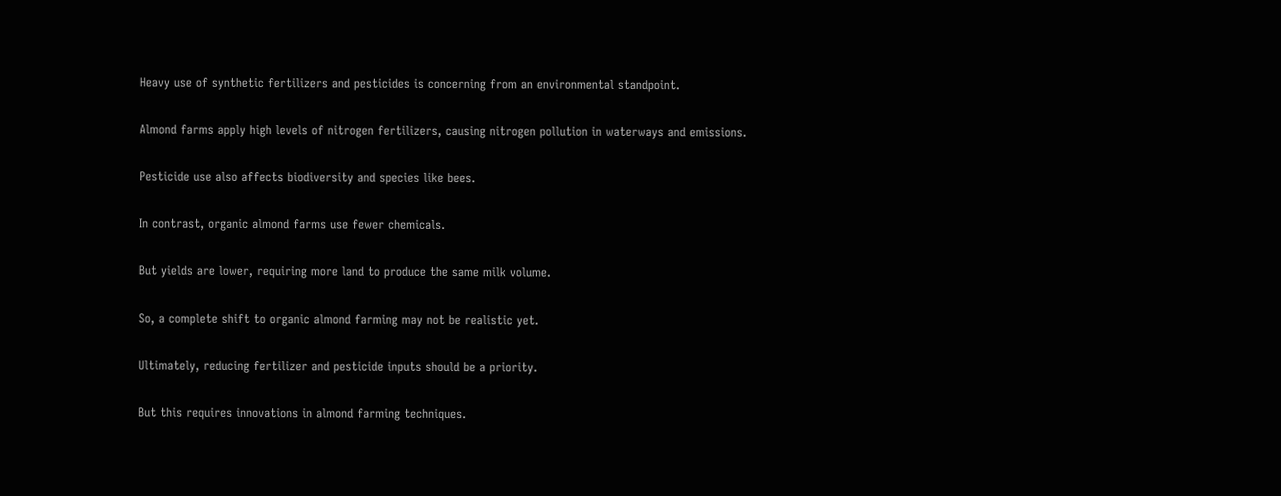Heavy use of synthetic fertilizers and pesticides is concerning from an environmental standpoint.

Almond farms apply high levels of nitrogen fertilizers, causing nitrogen pollution in waterways and emissions.

Pesticide use also affects biodiversity and species like bees.

In contrast, organic almond farms use fewer chemicals.

But yields are lower, requiring more land to produce the same milk volume.

So, a complete shift to organic almond farming may not be realistic yet.

Ultimately, reducing fertilizer and pesticide inputs should be a priority.

But this requires innovations in almond farming techniques.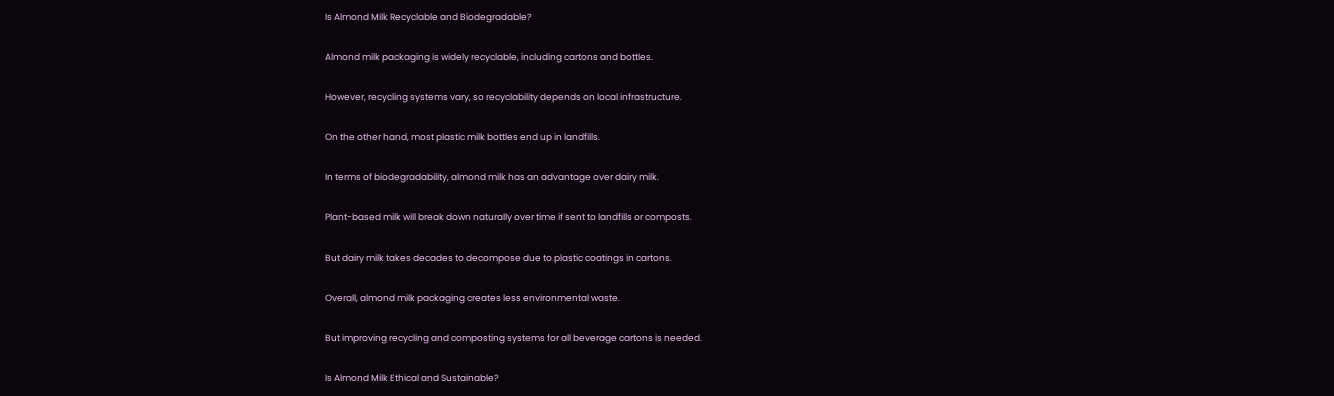Is Almond Milk Recyclable and Biodegradable?

Almond milk packaging is widely recyclable, including cartons and bottles.

However, recycling systems vary, so recyclability depends on local infrastructure.

On the other hand, most plastic milk bottles end up in landfills.

In terms of biodegradability, almond milk has an advantage over dairy milk.

Plant-based milk will break down naturally over time if sent to landfills or composts.

But dairy milk takes decades to decompose due to plastic coatings in cartons.

Overall, almond milk packaging creates less environmental waste.

But improving recycling and composting systems for all beverage cartons is needed.

Is Almond Milk Ethical and Sustainable?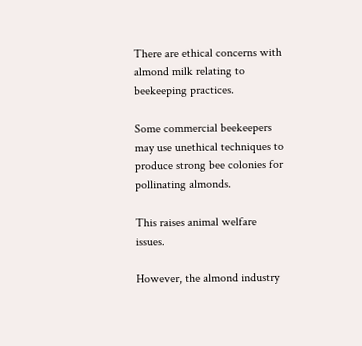There are ethical concerns with almond milk relating to beekeeping practices.

Some commercial beekeepers may use unethical techniques to produce strong bee colonies for pollinating almonds.

This raises animal welfare issues.

However, the almond industry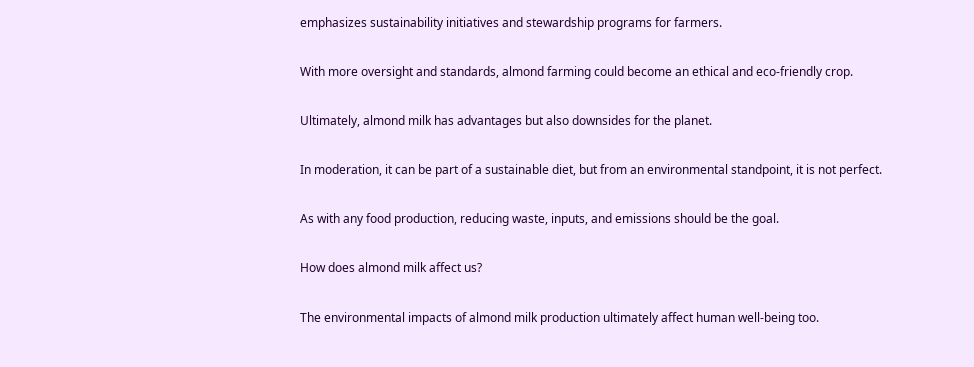emphasizes sustainability initiatives and stewardship programs for farmers.

With more oversight and standards, almond farming could become an ethical and eco-friendly crop.

Ultimately, almond milk has advantages but also downsides for the planet.

In moderation, it can be part of a sustainable diet, but from an environmental standpoint, it is not perfect.

As with any food production, reducing waste, inputs, and emissions should be the goal.

How does almond milk affect us?

The environmental impacts of almond milk production ultimately affect human well-being too.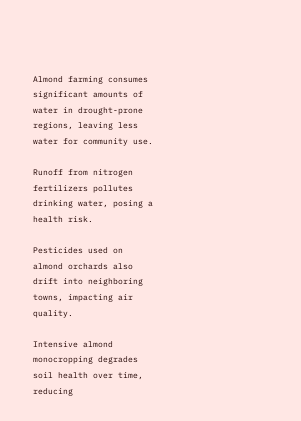Almond farming consumes significant amounts of water in drought-prone regions, leaving less water for community use.

Runoff from nitrogen fertilizers pollutes drinking water, posing a health risk.

Pesticides used on almond orchards also drift into neighboring towns, impacting air quality.

Intensive almond monocropping degrades soil health over time, reducing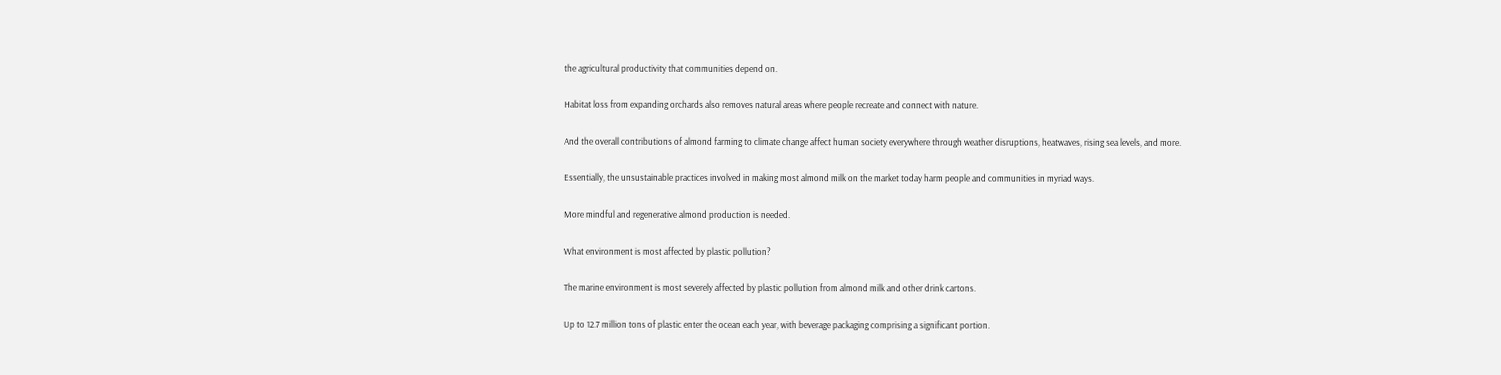the agricultural productivity that communities depend on.

Habitat loss from expanding orchards also removes natural areas where people recreate and connect with nature.

And the overall contributions of almond farming to climate change affect human society everywhere through weather disruptions, heatwaves, rising sea levels, and more.

Essentially, the unsustainable practices involved in making most almond milk on the market today harm people and communities in myriad ways.

More mindful and regenerative almond production is needed.

What environment is most affected by plastic pollution?

The marine environment is most severely affected by plastic pollution from almond milk and other drink cartons.

Up to 12.7 million tons of plastic enter the ocean each year, with beverage packaging comprising a significant portion.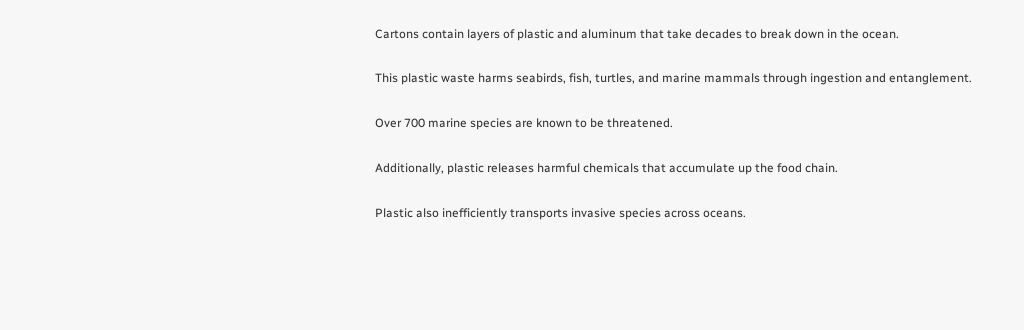Cartons contain layers of plastic and aluminum that take decades to break down in the ocean.

This plastic waste harms seabirds, fish, turtles, and marine mammals through ingestion and entanglement.

Over 700 marine species are known to be threatened.

Additionally, plastic releases harmful chemicals that accumulate up the food chain.

Plastic also inefficiently transports invasive species across oceans.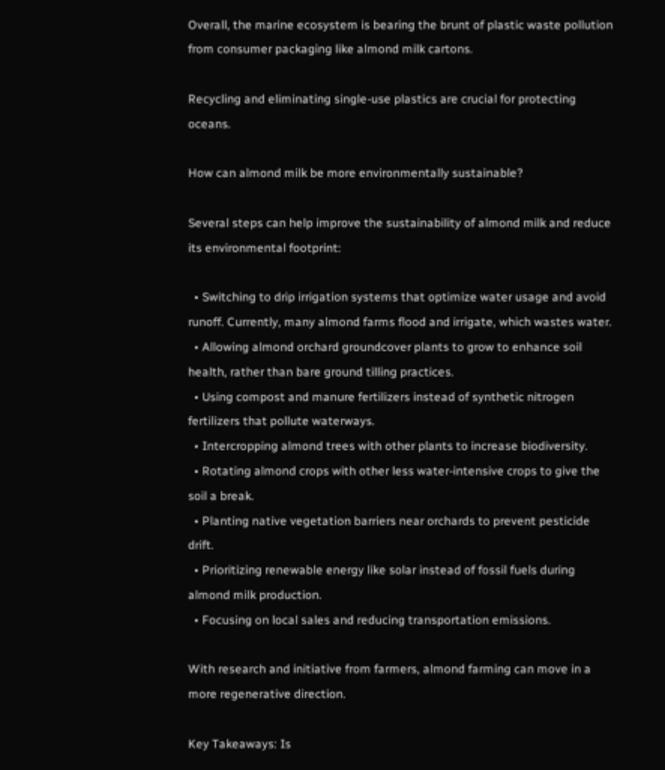Overall, the marine ecosystem is bearing the brunt of plastic waste pollution from consumer packaging like almond milk cartons.

Recycling and eliminating single-use plastics are crucial for protecting oceans.

How can almond milk be more environmentally sustainable?

Several steps can help improve the sustainability of almond milk and reduce its environmental footprint:

  • Switching to drip irrigation systems that optimize water usage and avoid runoff. Currently, many almond farms flood and irrigate, which wastes water.
  • Allowing almond orchard groundcover plants to grow to enhance soil health, rather than bare ground tilling practices.
  • Using compost and manure fertilizers instead of synthetic nitrogen fertilizers that pollute waterways.
  • Intercropping almond trees with other plants to increase biodiversity.
  • Rotating almond crops with other less water-intensive crops to give the soil a break.
  • Planting native vegetation barriers near orchards to prevent pesticide drift.
  • Prioritizing renewable energy like solar instead of fossil fuels during almond milk production.
  • Focusing on local sales and reducing transportation emissions.

With research and initiative from farmers, almond farming can move in a more regenerative direction.

Key Takeaways: Is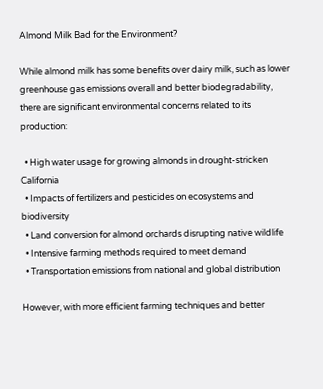Almond Milk Bad for the Environment?

While almond milk has some benefits over dairy milk, such as lower greenhouse gas emissions overall and better biodegradability, there are significant environmental concerns related to its production:

  • High water usage for growing almonds in drought-stricken California
  • Impacts of fertilizers and pesticides on ecosystems and biodiversity
  • Land conversion for almond orchards disrupting native wildlife
  • Intensive farming methods required to meet demand
  • Transportation emissions from national and global distribution

However, with more efficient farming techniques and better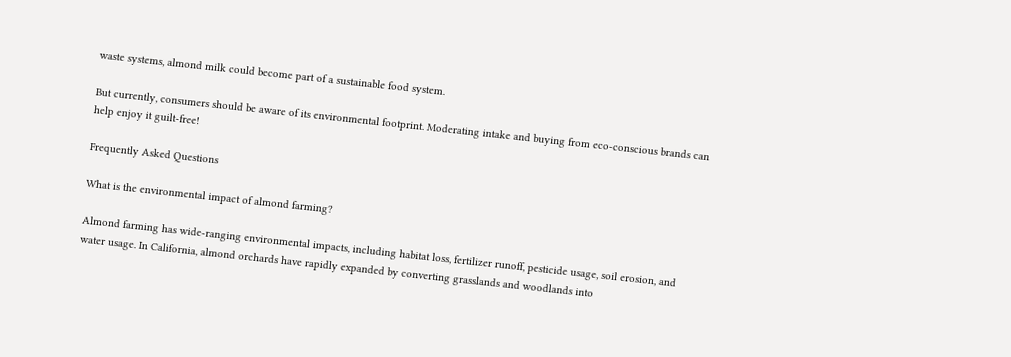waste systems, almond milk could become part of a sustainable food system.

But currently, consumers should be aware of its environmental footprint. Moderating intake and buying from eco-conscious brands can help enjoy it guilt-free!

Frequently Asked Questions

What is the environmental impact of almond farming?

Almond farming has wide-ranging environmental impacts, including habitat loss, fertilizer runoff, pesticide usage, soil erosion, and water usage. In California, almond orchards have rapidly expanded by converting grasslands and woodlands into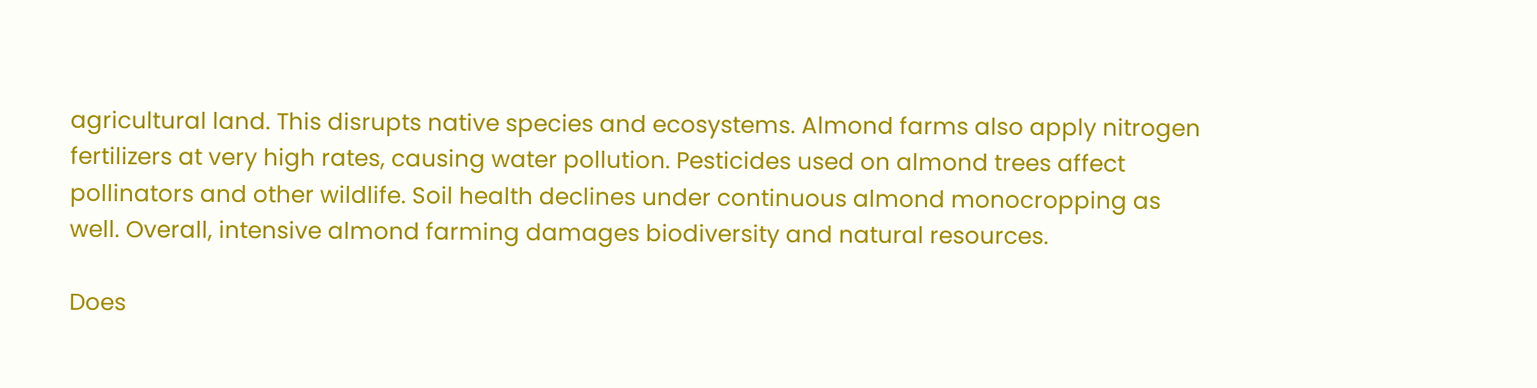agricultural land. This disrupts native species and ecosystems. Almond farms also apply nitrogen fertilizers at very high rates, causing water pollution. Pesticides used on almond trees affect pollinators and other wildlife. Soil health declines under continuous almond monocropping as well. Overall, intensive almond farming damages biodiversity and natural resources.

Does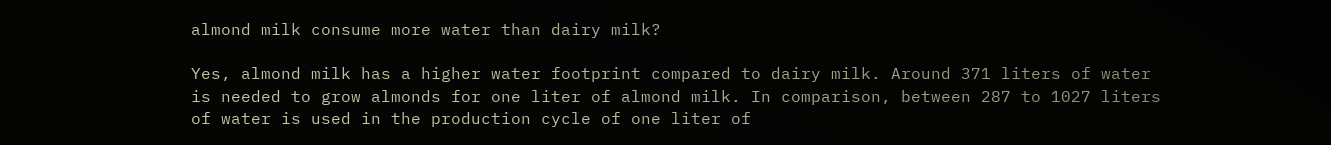almond milk consume more water than dairy milk?

Yes, almond milk has a higher water footprint compared to dairy milk. Around 371 liters of water is needed to grow almonds for one liter of almond milk. In comparison, between 287 to 1027 liters of water is used in the production cycle of one liter of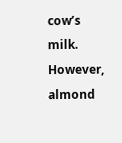cow’s milk. However, almond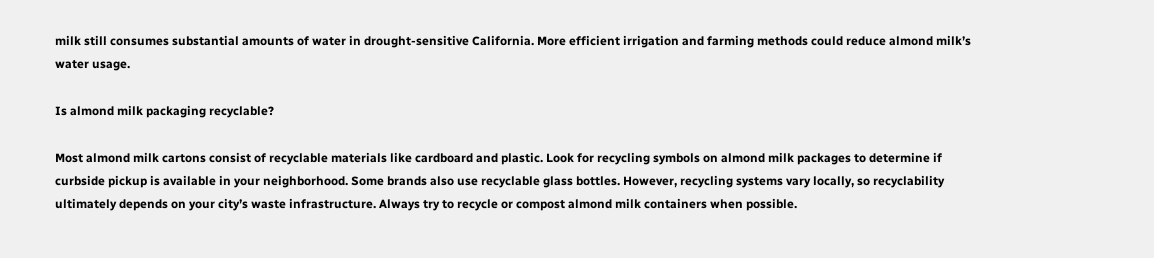milk still consumes substantial amounts of water in drought-sensitive California. More efficient irrigation and farming methods could reduce almond milk’s water usage.

Is almond milk packaging recyclable?

Most almond milk cartons consist of recyclable materials like cardboard and plastic. Look for recycling symbols on almond milk packages to determine if curbside pickup is available in your neighborhood. Some brands also use recyclable glass bottles. However, recycling systems vary locally, so recyclability ultimately depends on your city’s waste infrastructure. Always try to recycle or compost almond milk containers when possible.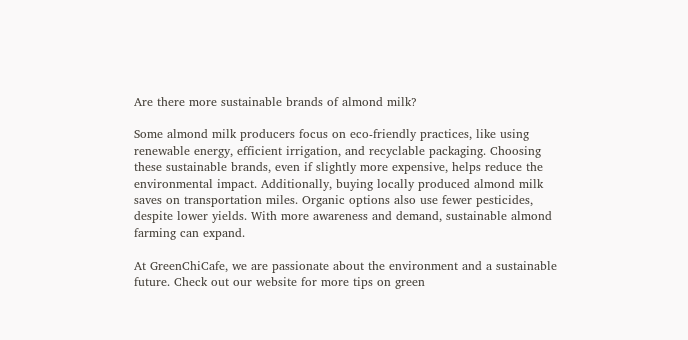Are there more sustainable brands of almond milk?

Some almond milk producers focus on eco-friendly practices, like using renewable energy, efficient irrigation, and recyclable packaging. Choosing these sustainable brands, even if slightly more expensive, helps reduce the environmental impact. Additionally, buying locally produced almond milk saves on transportation miles. Organic options also use fewer pesticides, despite lower yields. With more awareness and demand, sustainable almond farming can expand.

At GreenChiCafe, we are passionate about the environment and a sustainable future. Check out our website for more tips on green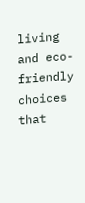living and eco-friendly choices that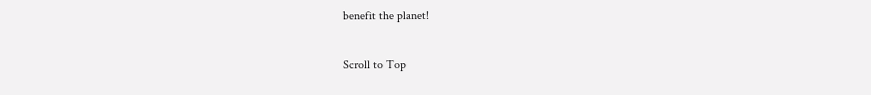benefit the planet!

Scroll to Top